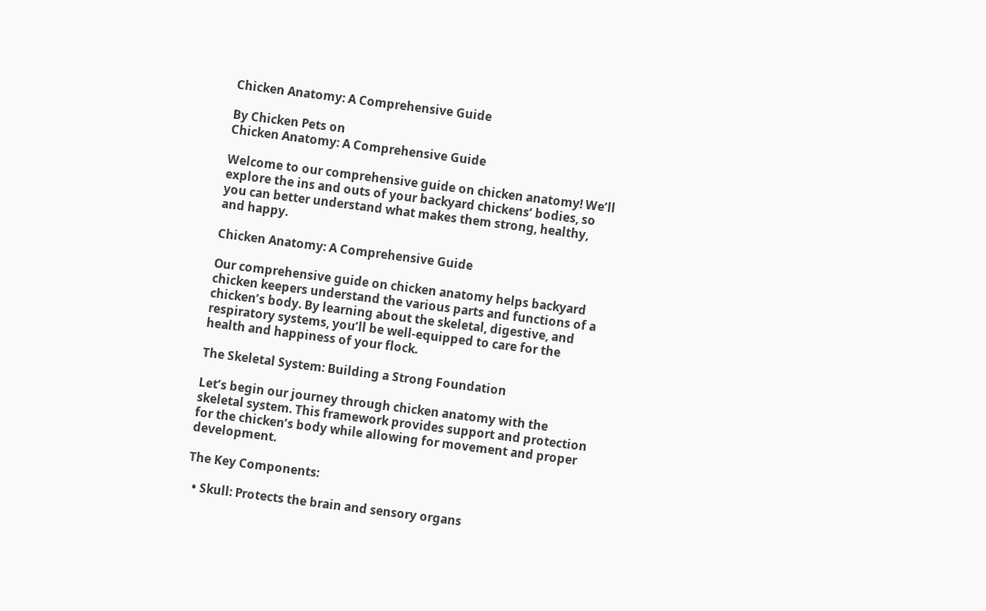Chicken Anatomy: A Comprehensive Guide

By Chicken Pets on
Chicken Anatomy: A Comprehensive Guide

Welcome to our comprehensive guide on chicken anatomy! We’ll explore the ins and outs of your backyard chickens‘ bodies, so you can better understand what makes them strong, healthy, and happy.

Chicken Anatomy: A Comprehensive Guide

Our comprehensive guide on chicken anatomy helps backyard chicken keepers understand the various parts and functions of a chicken’s body. By learning about the skeletal, digestive, and respiratory systems, you’ll be well-equipped to care for the health and happiness of your flock.

The Skeletal System: Building a Strong Foundation

Let’s begin our journey through chicken anatomy with the skeletal system. This framework provides support and protection for the chicken’s body while allowing for movement and proper development.

The Key Components:

  • Skull: Protects the brain and sensory organs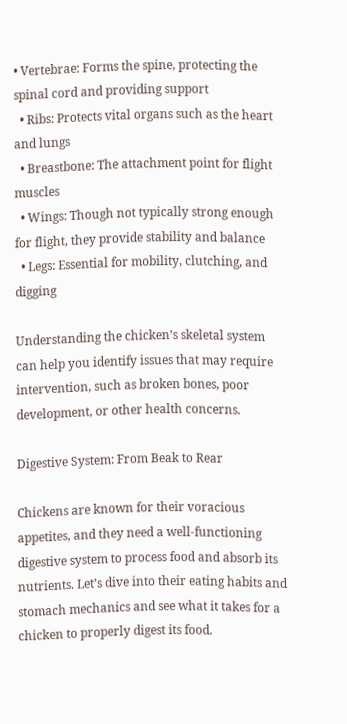• Vertebrae: Forms the spine, protecting the spinal cord and providing support
  • Ribs: Protects vital organs such as the heart and lungs
  • Breastbone: The attachment point for flight muscles
  • Wings: Though not typically strong enough for flight, they provide stability and balance
  • Legs: Essential for mobility, clutching, and digging

Understanding the chicken’s skeletal system can help you identify issues that may require intervention, such as broken bones, poor development, or other health concerns.

Digestive System: From Beak to Rear

Chickens are known for their voracious appetites, and they need a well-functioning digestive system to process food and absorb its nutrients. Let’s dive into their eating habits and stomach mechanics and see what it takes for a chicken to properly digest its food.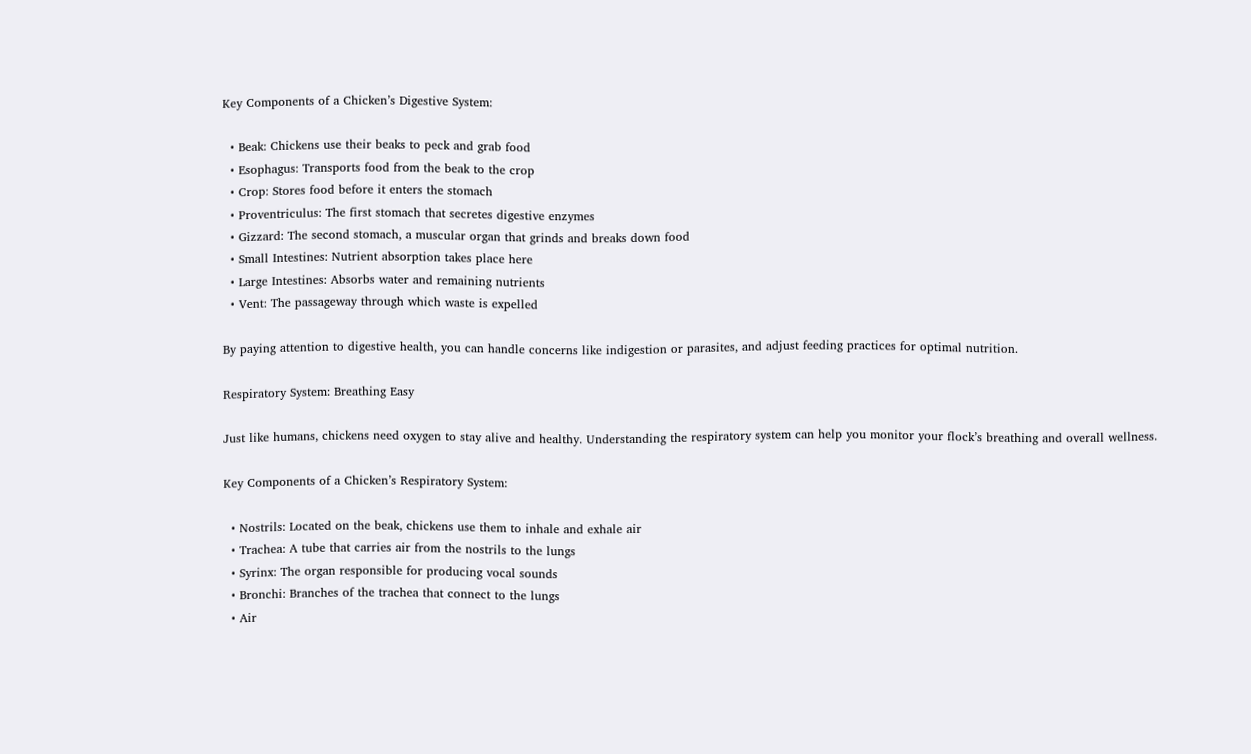Key Components of a Chicken’s Digestive System:

  • Beak: Chickens use their beaks to peck and grab food
  • Esophagus: Transports food from the beak to the crop
  • Crop: Stores food before it enters the stomach
  • Proventriculus: The first stomach that secretes digestive enzymes
  • Gizzard: The second stomach, a muscular organ that grinds and breaks down food
  • Small Intestines: Nutrient absorption takes place here
  • Large Intestines: Absorbs water and remaining nutrients
  • Vent: The passageway through which waste is expelled

By paying attention to digestive health, you can handle concerns like indigestion or parasites, and adjust feeding practices for optimal nutrition.

Respiratory System: Breathing Easy

Just like humans, chickens need oxygen to stay alive and healthy. Understanding the respiratory system can help you monitor your flock’s breathing and overall wellness.

Key Components of a Chicken’s Respiratory System:

  • Nostrils: Located on the beak, chickens use them to inhale and exhale air
  • Trachea: A tube that carries air from the nostrils to the lungs
  • Syrinx: The organ responsible for producing vocal sounds
  • Bronchi: Branches of the trachea that connect to the lungs
  • Air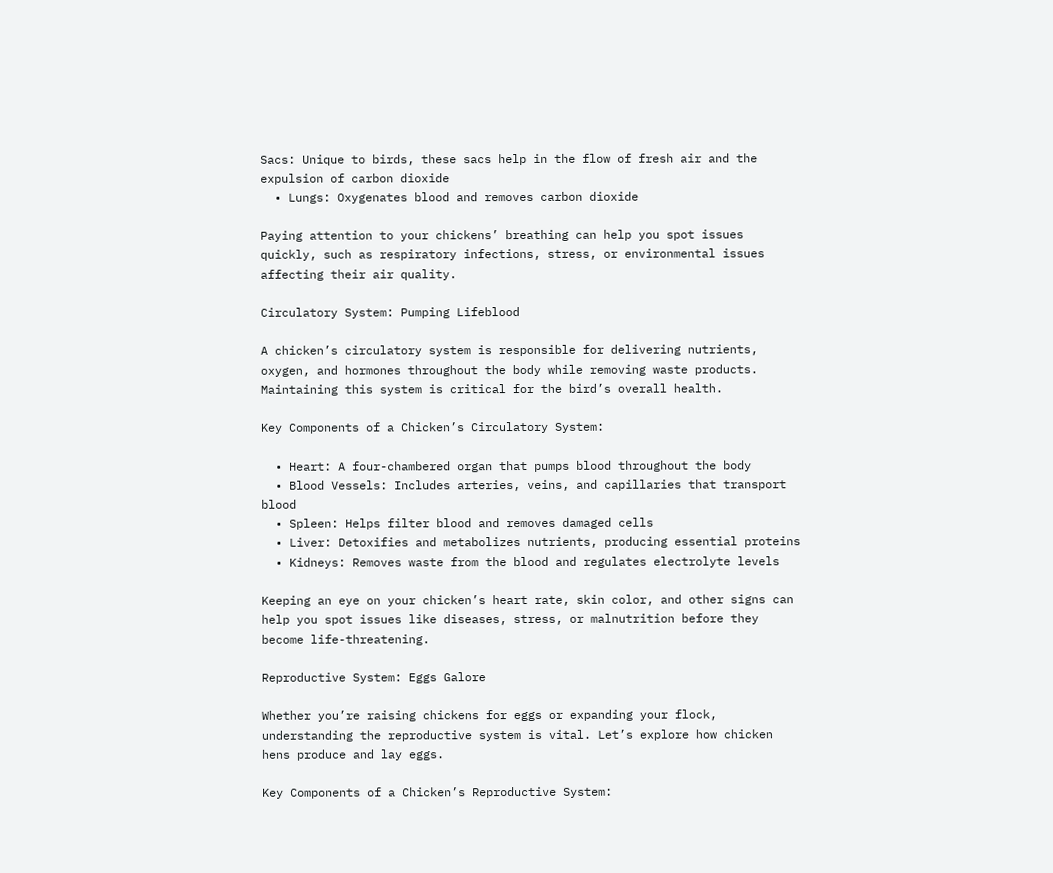Sacs: Unique to birds, these sacs help in the flow of fresh air and the expulsion of carbon dioxide
  • Lungs: Oxygenates blood and removes carbon dioxide

Paying attention to your chickens’ breathing can help you spot issues quickly, such as respiratory infections, stress, or environmental issues affecting their air quality.

Circulatory System: Pumping Lifeblood

A chicken’s circulatory system is responsible for delivering nutrients, oxygen, and hormones throughout the body while removing waste products. Maintaining this system is critical for the bird’s overall health.

Key Components of a Chicken’s Circulatory System:

  • Heart: A four-chambered organ that pumps blood throughout the body
  • Blood Vessels: Includes arteries, veins, and capillaries that transport blood
  • Spleen: Helps filter blood and removes damaged cells
  • Liver: Detoxifies and metabolizes nutrients, producing essential proteins
  • Kidneys: Removes waste from the blood and regulates electrolyte levels

Keeping an eye on your chicken’s heart rate, skin color, and other signs can help you spot issues like diseases, stress, or malnutrition before they become life-threatening.

Reproductive System: Eggs Galore

Whether you’re raising chickens for eggs or expanding your flock, understanding the reproductive system is vital. Let’s explore how chicken hens produce and lay eggs.

Key Components of a Chicken’s Reproductive System: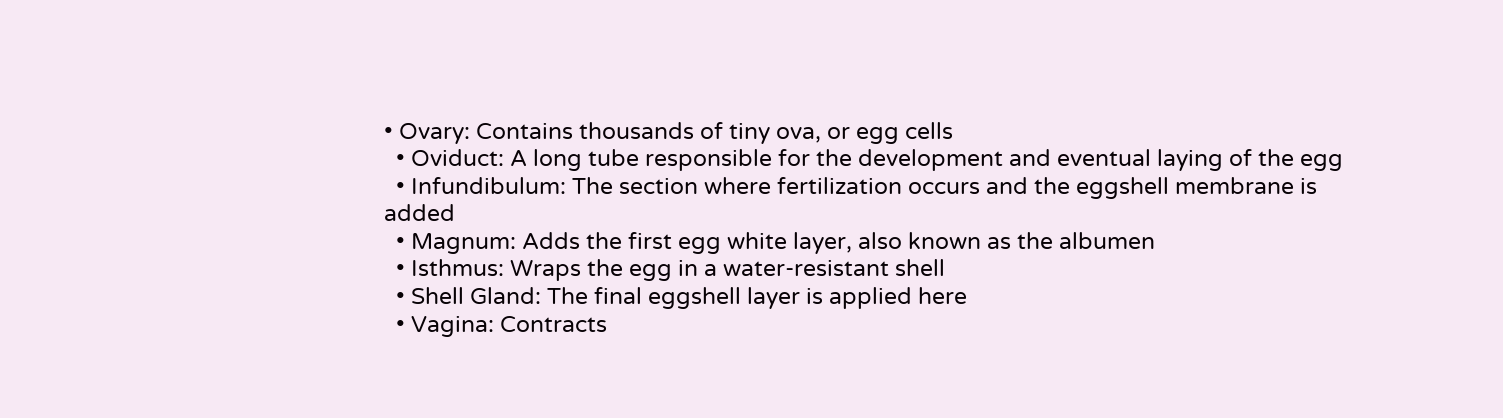• Ovary: Contains thousands of tiny ova, or egg cells
  • Oviduct: A long tube responsible for the development and eventual laying of the egg
  • Infundibulum: The section where fertilization occurs and the eggshell membrane is added
  • Magnum: Adds the first egg white layer, also known as the albumen
  • Isthmus: Wraps the egg in a water-resistant shell
  • Shell Gland: The final eggshell layer is applied here
  • Vagina: Contracts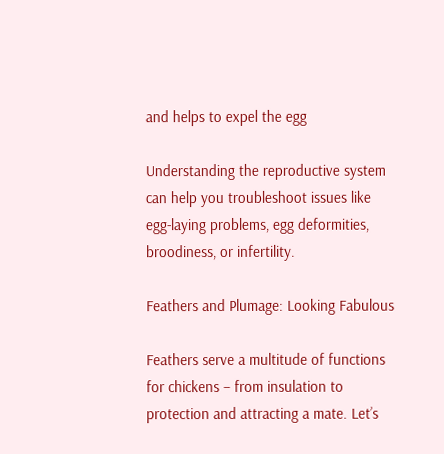and helps to expel the egg

Understanding the reproductive system can help you troubleshoot issues like egg-laying problems, egg deformities, broodiness, or infertility.

Feathers and Plumage: Looking Fabulous

Feathers serve a multitude of functions for chickens – from insulation to protection and attracting a mate. Let’s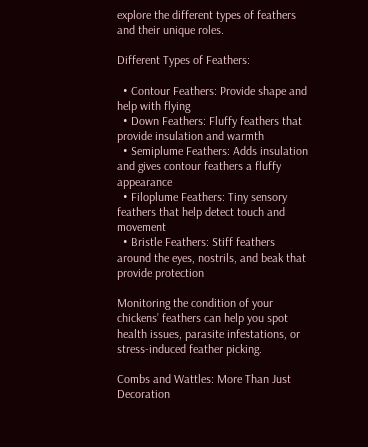explore the different types of feathers and their unique roles.

Different Types of Feathers:

  • Contour Feathers: Provide shape and help with flying
  • Down Feathers: Fluffy feathers that provide insulation and warmth
  • Semiplume Feathers: Adds insulation and gives contour feathers a fluffy appearance
  • Filoplume Feathers: Tiny sensory feathers that help detect touch and movement
  • Bristle Feathers: Stiff feathers around the eyes, nostrils, and beak that provide protection

Monitoring the condition of your chickens’ feathers can help you spot health issues, parasite infestations, or stress-induced feather picking.

Combs and Wattles: More Than Just Decoration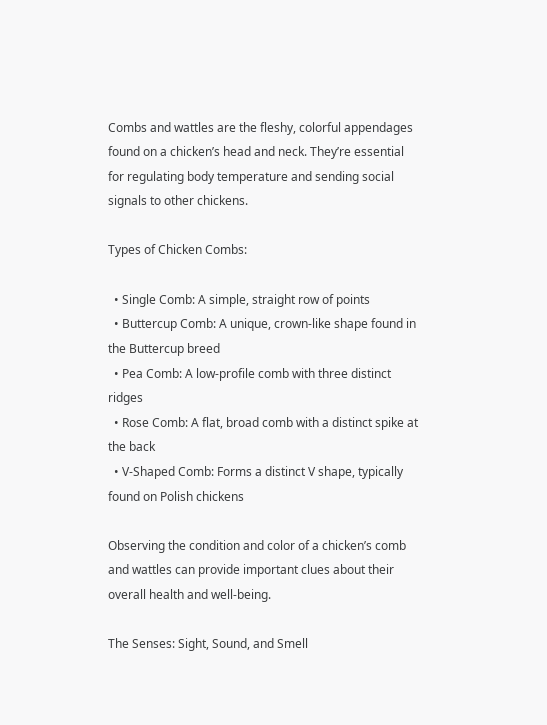Combs and wattles are the fleshy, colorful appendages found on a chicken’s head and neck. They’re essential for regulating body temperature and sending social signals to other chickens.

Types of Chicken Combs:

  • Single Comb: A simple, straight row of points
  • Buttercup Comb: A unique, crown-like shape found in the Buttercup breed
  • Pea Comb: A low-profile comb with three distinct ridges
  • Rose Comb: A flat, broad comb with a distinct spike at the back
  • V-Shaped Comb: Forms a distinct V shape, typically found on Polish chickens

Observing the condition and color of a chicken’s comb and wattles can provide important clues about their overall health and well-being.

The Senses: Sight, Sound, and Smell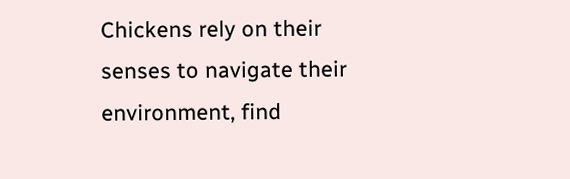Chickens rely on their senses to navigate their environment, find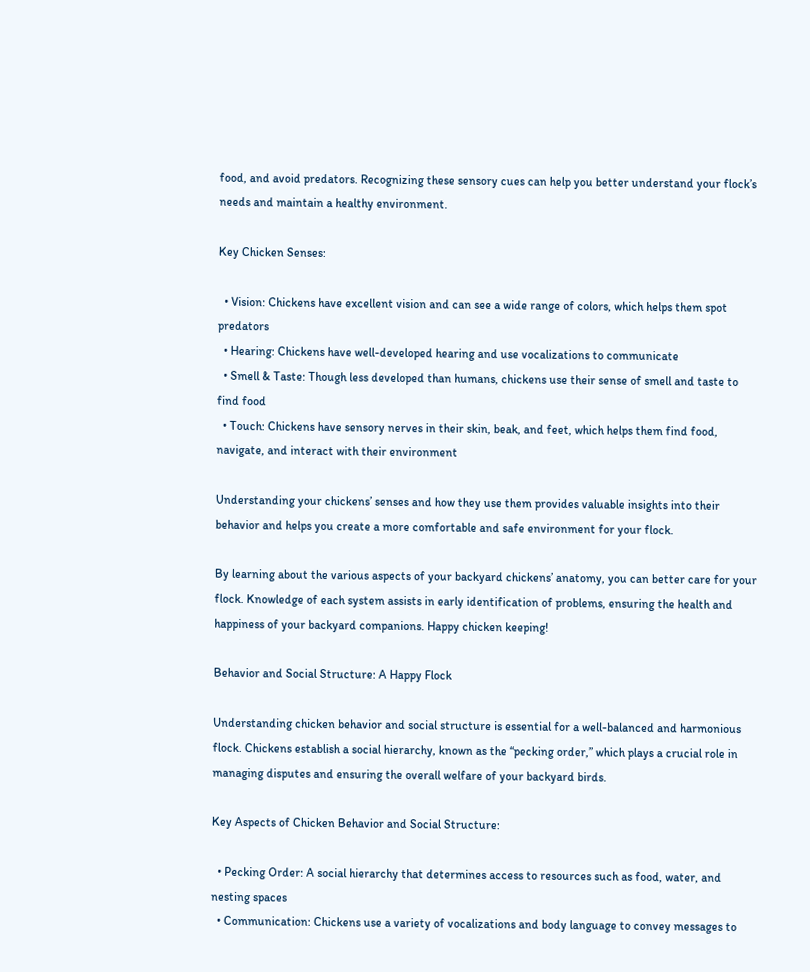food, and avoid predators. Recognizing these sensory cues can help you better understand your flock’s needs and maintain a healthy environment.

Key Chicken Senses:

  • Vision: Chickens have excellent vision and can see a wide range of colors, which helps them spot predators
  • Hearing: Chickens have well-developed hearing and use vocalizations to communicate
  • Smell & Taste: Though less developed than humans, chickens use their sense of smell and taste to find food
  • Touch: Chickens have sensory nerves in their skin, beak, and feet, which helps them find food, navigate, and interact with their environment

Understanding your chickens’ senses and how they use them provides valuable insights into their behavior and helps you create a more comfortable and safe environment for your flock.

By learning about the various aspects of your backyard chickens’ anatomy, you can better care for your flock. Knowledge of each system assists in early identification of problems, ensuring the health and happiness of your backyard companions. Happy chicken keeping!

Behavior and Social Structure: A Happy Flock

Understanding chicken behavior and social structure is essential for a well-balanced and harmonious flock. Chickens establish a social hierarchy, known as the “pecking order,” which plays a crucial role in managing disputes and ensuring the overall welfare of your backyard birds.

Key Aspects of Chicken Behavior and Social Structure:

  • Pecking Order: A social hierarchy that determines access to resources such as food, water, and nesting spaces
  • Communication: Chickens use a variety of vocalizations and body language to convey messages to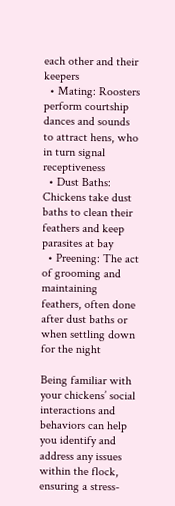each other and their keepers
  • Mating: Roosters perform courtship dances and sounds to attract hens, who in turn signal receptiveness
  • Dust Baths: Chickens take dust baths to clean their feathers and keep parasites at bay
  • Preening: The act of grooming and maintaining feathers, often done after dust baths or when settling down for the night

Being familiar with your chickens’ social interactions and behaviors can help you identify and address any issues within the flock, ensuring a stress-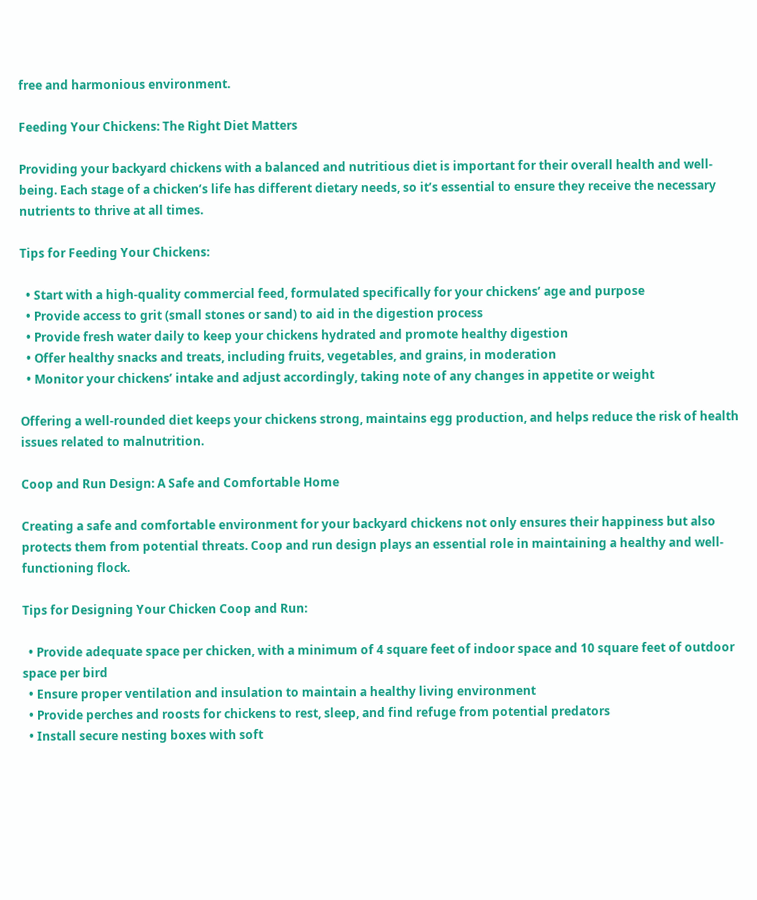free and harmonious environment.

Feeding Your Chickens: The Right Diet Matters

Providing your backyard chickens with a balanced and nutritious diet is important for their overall health and well-being. Each stage of a chicken’s life has different dietary needs, so it’s essential to ensure they receive the necessary nutrients to thrive at all times.

Tips for Feeding Your Chickens:

  • Start with a high-quality commercial feed, formulated specifically for your chickens’ age and purpose
  • Provide access to grit (small stones or sand) to aid in the digestion process
  • Provide fresh water daily to keep your chickens hydrated and promote healthy digestion
  • Offer healthy snacks and treats, including fruits, vegetables, and grains, in moderation
  • Monitor your chickens’ intake and adjust accordingly, taking note of any changes in appetite or weight

Offering a well-rounded diet keeps your chickens strong, maintains egg production, and helps reduce the risk of health issues related to malnutrition.

Coop and Run Design: A Safe and Comfortable Home

Creating a safe and comfortable environment for your backyard chickens not only ensures their happiness but also protects them from potential threats. Coop and run design plays an essential role in maintaining a healthy and well-functioning flock.

Tips for Designing Your Chicken Coop and Run:

  • Provide adequate space per chicken, with a minimum of 4 square feet of indoor space and 10 square feet of outdoor space per bird
  • Ensure proper ventilation and insulation to maintain a healthy living environment
  • Provide perches and roosts for chickens to rest, sleep, and find refuge from potential predators
  • Install secure nesting boxes with soft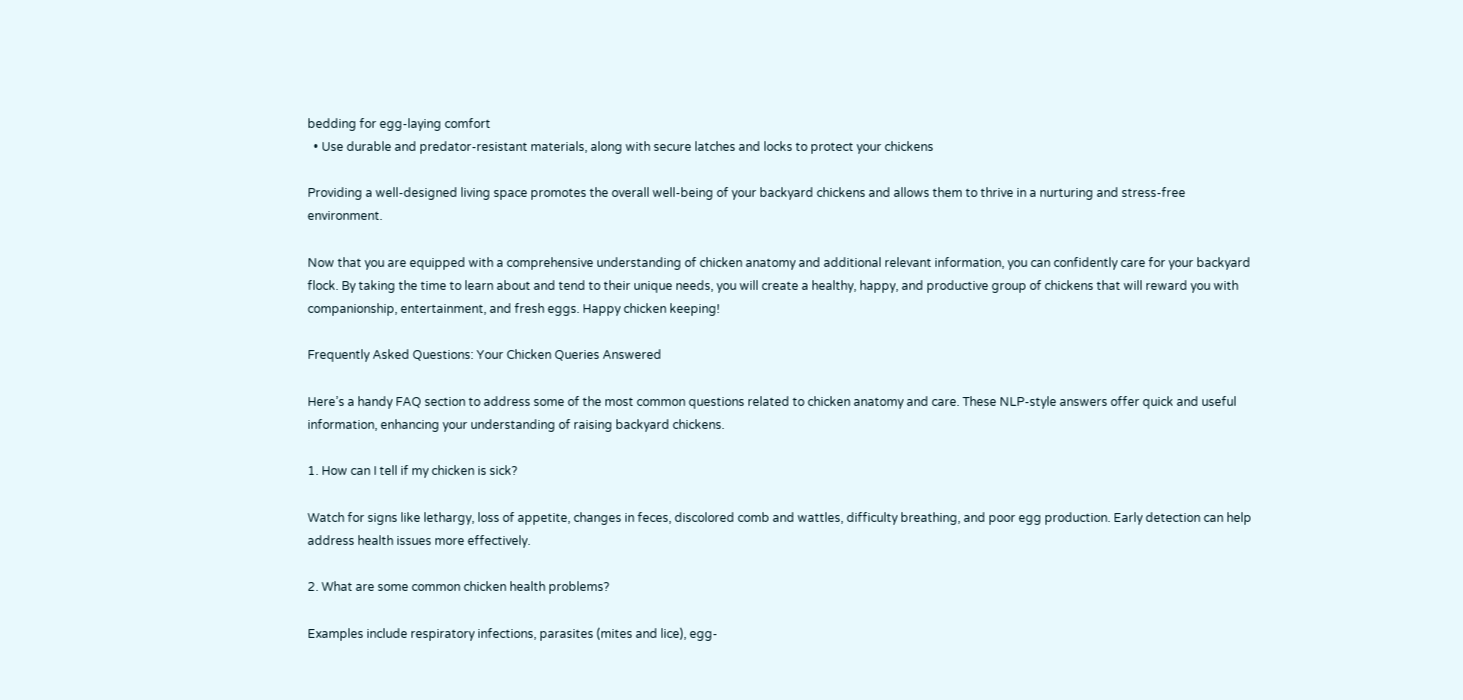bedding for egg-laying comfort
  • Use durable and predator-resistant materials, along with secure latches and locks to protect your chickens

Providing a well-designed living space promotes the overall well-being of your backyard chickens and allows them to thrive in a nurturing and stress-free environment.

Now that you are equipped with a comprehensive understanding of chicken anatomy and additional relevant information, you can confidently care for your backyard flock. By taking the time to learn about and tend to their unique needs, you will create a healthy, happy, and productive group of chickens that will reward you with companionship, entertainment, and fresh eggs. Happy chicken keeping!

Frequently Asked Questions: Your Chicken Queries Answered

Here’s a handy FAQ section to address some of the most common questions related to chicken anatomy and care. These NLP-style answers offer quick and useful information, enhancing your understanding of raising backyard chickens.

1. How can I tell if my chicken is sick?

Watch for signs like lethargy, loss of appetite, changes in feces, discolored comb and wattles, difficulty breathing, and poor egg production. Early detection can help address health issues more effectively.

2. What are some common chicken health problems?

Examples include respiratory infections, parasites (mites and lice), egg-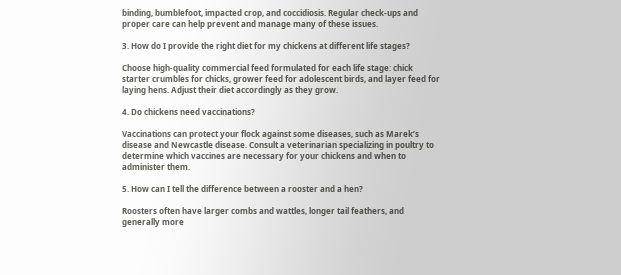binding, bumblefoot, impacted crop, and coccidiosis. Regular check-ups and proper care can help prevent and manage many of these issues.

3. How do I provide the right diet for my chickens at different life stages?

Choose high-quality commercial feed formulated for each life stage: chick starter crumbles for chicks, grower feed for adolescent birds, and layer feed for laying hens. Adjust their diet accordingly as they grow.

4. Do chickens need vaccinations?

Vaccinations can protect your flock against some diseases, such as Marek’s disease and Newcastle disease. Consult a veterinarian specializing in poultry to determine which vaccines are necessary for your chickens and when to administer them.

5. How can I tell the difference between a rooster and a hen?

Roosters often have larger combs and wattles, longer tail feathers, and generally more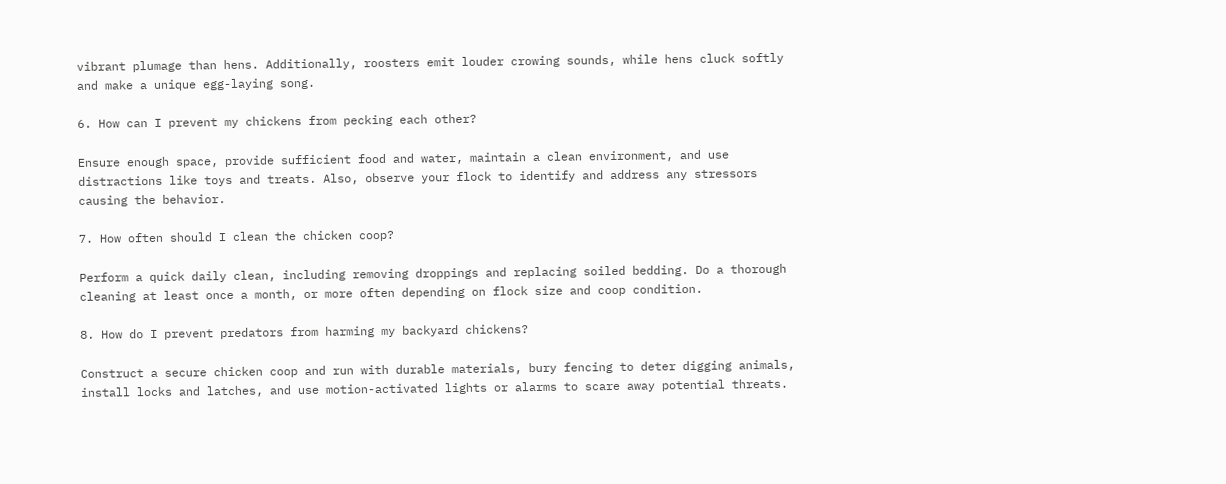vibrant plumage than hens. Additionally, roosters emit louder crowing sounds, while hens cluck softly and make a unique egg-laying song.

6. How can I prevent my chickens from pecking each other?

Ensure enough space, provide sufficient food and water, maintain a clean environment, and use distractions like toys and treats. Also, observe your flock to identify and address any stressors causing the behavior.

7. How often should I clean the chicken coop?

Perform a quick daily clean, including removing droppings and replacing soiled bedding. Do a thorough cleaning at least once a month, or more often depending on flock size and coop condition.

8. How do I prevent predators from harming my backyard chickens?

Construct a secure chicken coop and run with durable materials, bury fencing to deter digging animals, install locks and latches, and use motion-activated lights or alarms to scare away potential threats.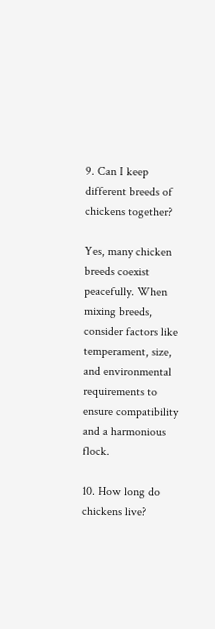9. Can I keep different breeds of chickens together?

Yes, many chicken breeds coexist peacefully. When mixing breeds, consider factors like temperament, size, and environmental requirements to ensure compatibility and a harmonious flock.

10. How long do chickens live?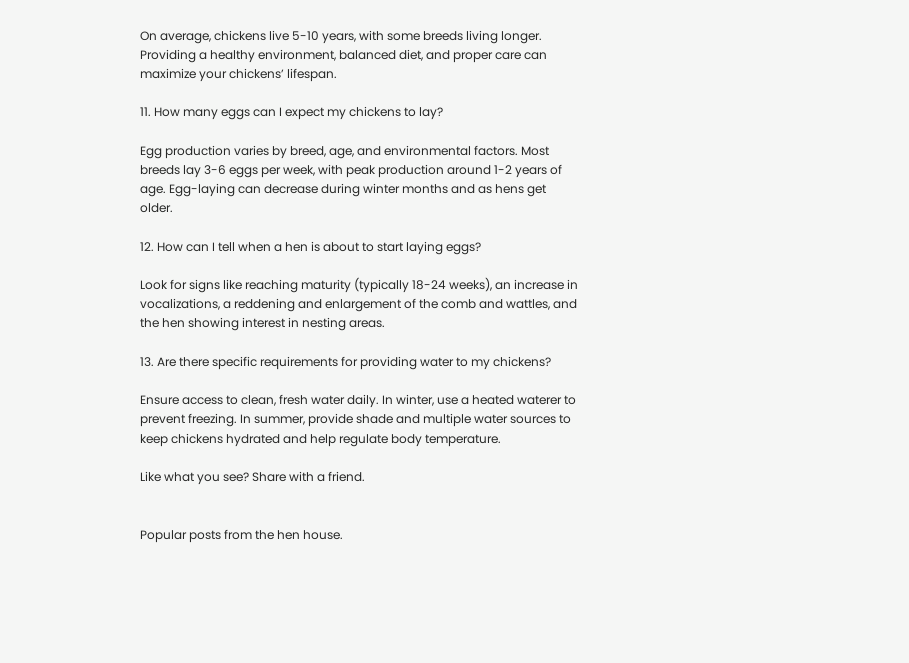On average, chickens live 5-10 years, with some breeds living longer. Providing a healthy environment, balanced diet, and proper care can maximize your chickens’ lifespan.

11. How many eggs can I expect my chickens to lay?

Egg production varies by breed, age, and environmental factors. Most breeds lay 3-6 eggs per week, with peak production around 1-2 years of age. Egg-laying can decrease during winter months and as hens get older.

12. How can I tell when a hen is about to start laying eggs?

Look for signs like reaching maturity (typically 18-24 weeks), an increase in vocalizations, a reddening and enlargement of the comb and wattles, and the hen showing interest in nesting areas.

13. Are there specific requirements for providing water to my chickens?

Ensure access to clean, fresh water daily. In winter, use a heated waterer to prevent freezing. In summer, provide shade and multiple water sources to keep chickens hydrated and help regulate body temperature.

Like what you see? Share with a friend.


Popular posts from the hen house.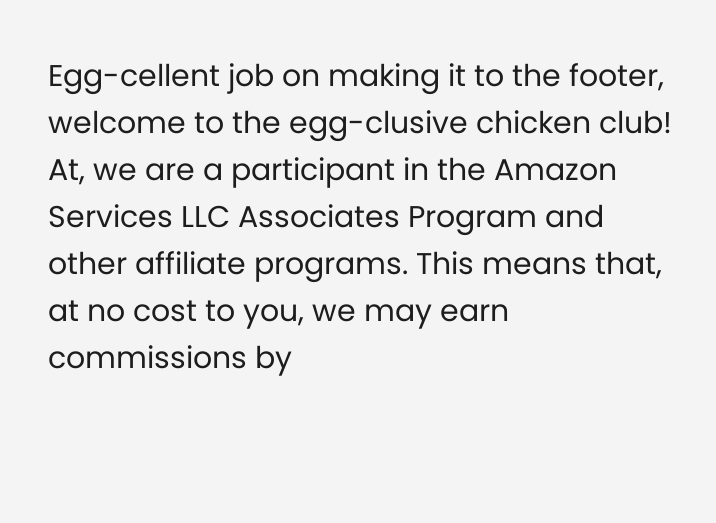Egg-cellent job on making it to the footer, welcome to the egg-clusive chicken club! At, we are a participant in the Amazon Services LLC Associates Program and other affiliate programs. This means that, at no cost to you, we may earn commissions by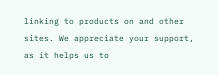linking to products on and other sites. We appreciate your support, as it helps us to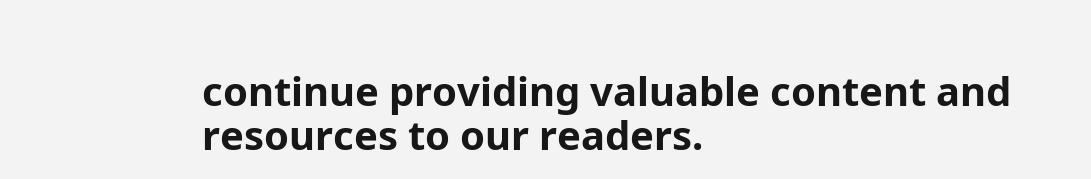continue providing valuable content and resources to our readers.